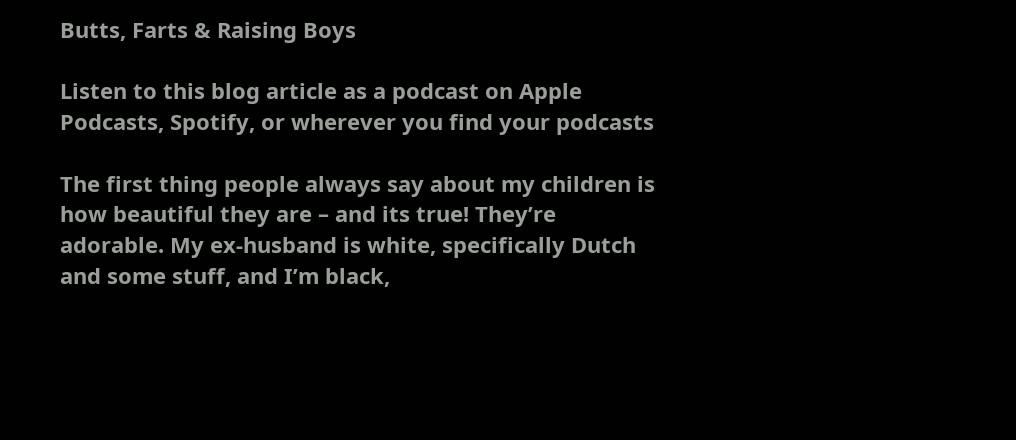Butts, Farts & Raising Boys

Listen to this blog article as a podcast on Apple Podcasts, Spotify, or wherever you find your podcasts

The first thing people always say about my children is how beautiful they are – and its true! They’re adorable. My ex-husband is white, specifically Dutch and some stuff, and I’m black,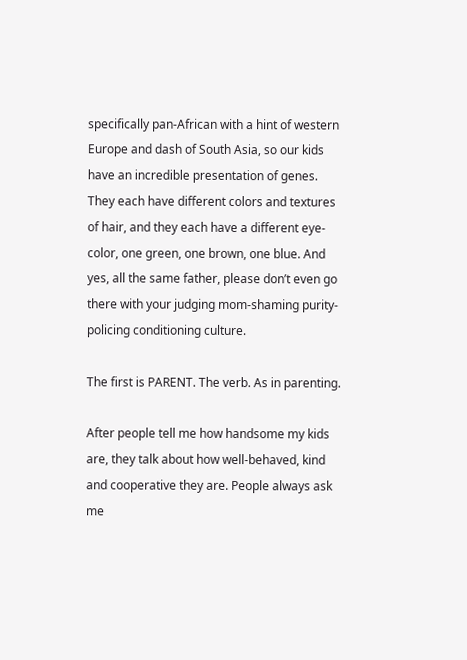specifically pan-African with a hint of western Europe and dash of South Asia, so our kids have an incredible presentation of genes. They each have different colors and textures of hair, and they each have a different eye-color, one green, one brown, one blue. And yes, all the same father, please don’t even go there with your judging mom-shaming purity-policing conditioning culture.

The first is PARENT. The verb. As in parenting.

After people tell me how handsome my kids are, they talk about how well-behaved, kind and cooperative they are. People always ask me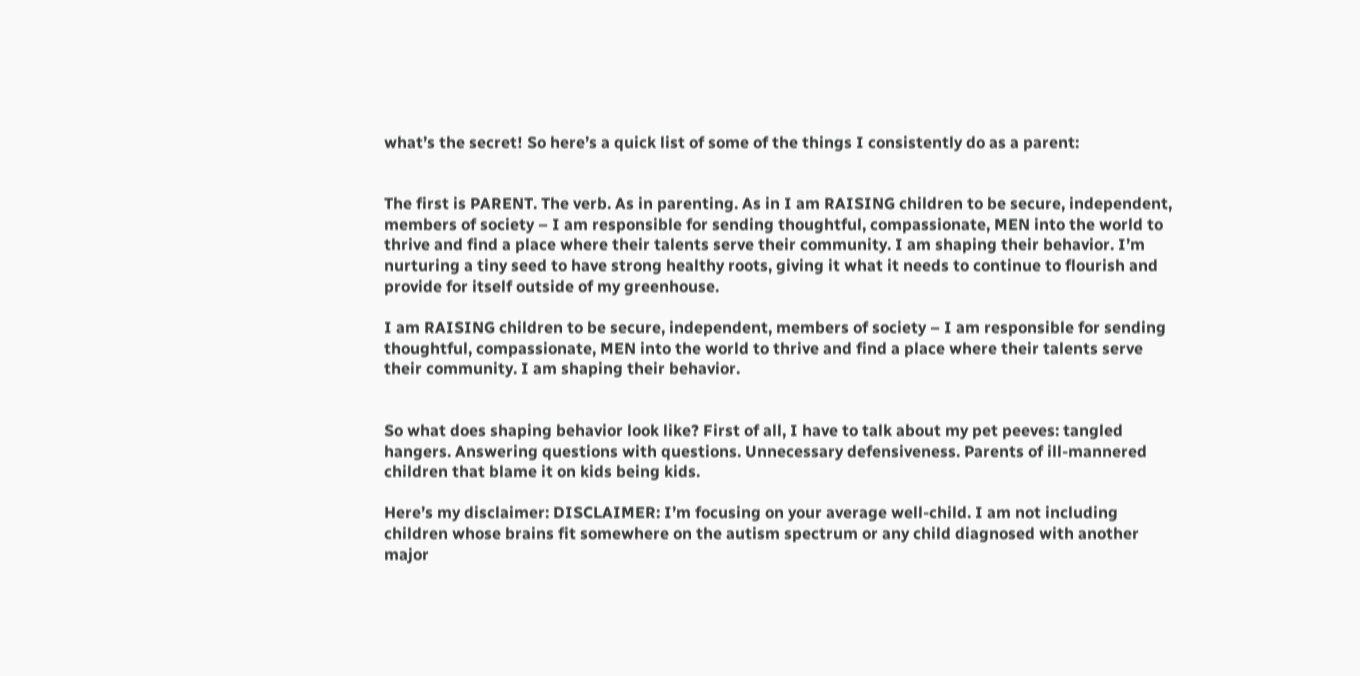what’s the secret! So here’s a quick list of some of the things I consistently do as a parent:


The first is PARENT. The verb. As in parenting. As in I am RAISING children to be secure, independent, members of society – I am responsible for sending thoughtful, compassionate, MEN into the world to thrive and find a place where their talents serve their community. I am shaping their behavior. I’m nurturing a tiny seed to have strong healthy roots, giving it what it needs to continue to flourish and provide for itself outside of my greenhouse.

I am RAISING children to be secure, independent, members of society – I am responsible for sending thoughtful, compassionate, MEN into the world to thrive and find a place where their talents serve their community. I am shaping their behavior.


So what does shaping behavior look like? First of all, I have to talk about my pet peeves: tangled hangers. Answering questions with questions. Unnecessary defensiveness. Parents of ill-mannered children that blame it on kids being kids.

Here’s my disclaimer: DISCLAIMER: I’m focusing on your average well-child. I am not including children whose brains fit somewhere on the autism spectrum or any child diagnosed with another major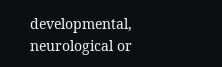developmental, neurological or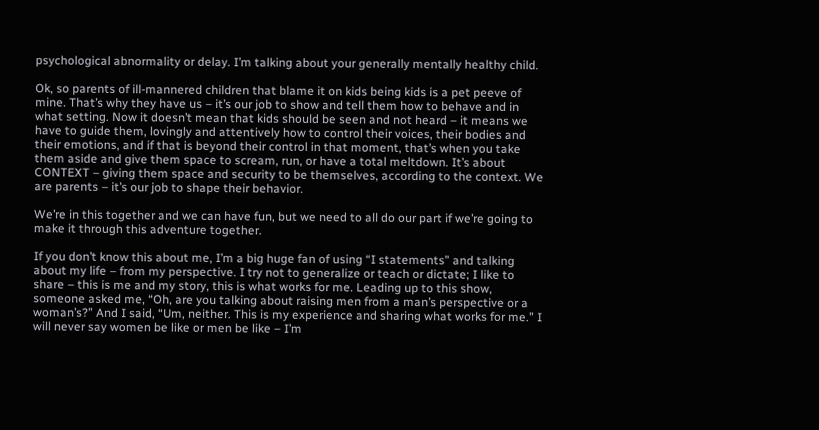psychological abnormality or delay. I’m talking about your generally mentally healthy child.

Ok, so parents of ill-mannered children that blame it on kids being kids is a pet peeve of mine. That’s why they have us – it’s our job to show and tell them how to behave and in what setting. Now it doesn’t mean that kids should be seen and not heard – it means we have to guide them, lovingly and attentively how to control their voices, their bodies and their emotions, and if that is beyond their control in that moment, that’s when you take them aside and give them space to scream, run, or have a total meltdown. It’s about CONTEXT – giving them space and security to be themselves, according to the context. We are parents – it’s our job to shape their behavior.

We’re in this together and we can have fun, but we need to all do our part if we’re going to make it through this adventure together.

If you don’t know this about me, I’m a big huge fan of using “I statements” and talking about my life – from my perspective. I try not to generalize or teach or dictate; I like to share – this is me and my story, this is what works for me. Leading up to this show, someone asked me, “Oh, are you talking about raising men from a man’s perspective or a woman’s?” And I said, “Um, neither. This is my experience and sharing what works for me.” I will never say women be like or men be like – I’m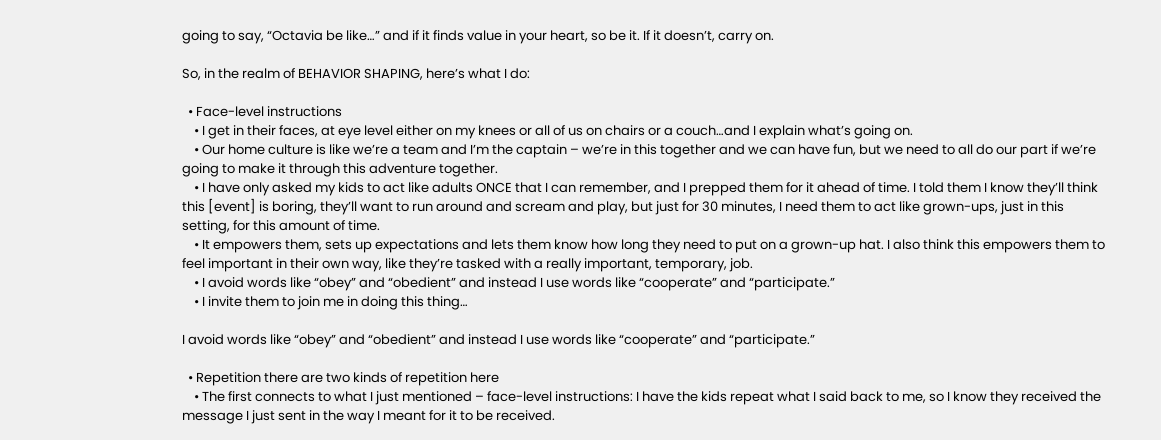going to say, “Octavia be like…” and if it finds value in your heart, so be it. If it doesn’t, carry on.

So, in the realm of BEHAVIOR SHAPING, here’s what I do:

  • Face-level instructions
    • I get in their faces, at eye level either on my knees or all of us on chairs or a couch…and I explain what’s going on.
    • Our home culture is like we’re a team and I’m the captain – we’re in this together and we can have fun, but we need to all do our part if we’re going to make it through this adventure together.
    • I have only asked my kids to act like adults ONCE that I can remember, and I prepped them for it ahead of time. I told them I know they’ll think this [event] is boring, they’ll want to run around and scream and play, but just for 30 minutes, I need them to act like grown-ups, just in this setting, for this amount of time.
    • It empowers them, sets up expectations and lets them know how long they need to put on a grown-up hat. I also think this empowers them to feel important in their own way, like they’re tasked with a really important, temporary, job.
    • I avoid words like “obey” and “obedient” and instead I use words like “cooperate” and “participate.”
    • I invite them to join me in doing this thing…

I avoid words like “obey” and “obedient” and instead I use words like “cooperate” and “participate.”

  • Repetition there are two kinds of repetition here
    • The first connects to what I just mentioned – face-level instructions: I have the kids repeat what I said back to me, so I know they received the message I just sent in the way I meant for it to be received.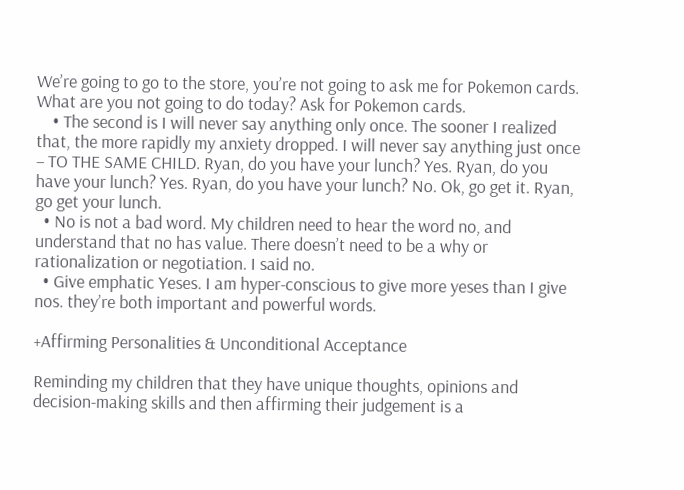We’re going to go to the store, you’re not going to ask me for Pokemon cards. What are you not going to do today? Ask for Pokemon cards.
    • The second is I will never say anything only once. The sooner I realized that, the more rapidly my anxiety dropped. I will never say anything just once – TO THE SAME CHILD. Ryan, do you have your lunch? Yes. Ryan, do you have your lunch? Yes. Ryan, do you have your lunch? No. Ok, go get it. Ryan, go get your lunch.
  • No is not a bad word. My children need to hear the word no, and understand that no has value. There doesn’t need to be a why or rationalization or negotiation. I said no.
  • Give emphatic Yeses. I am hyper-conscious to give more yeses than I give nos. they’re both important and powerful words.

+Affirming Personalities & Unconditional Acceptance

Reminding my children that they have unique thoughts, opinions and decision-making skills and then affirming their judgement is a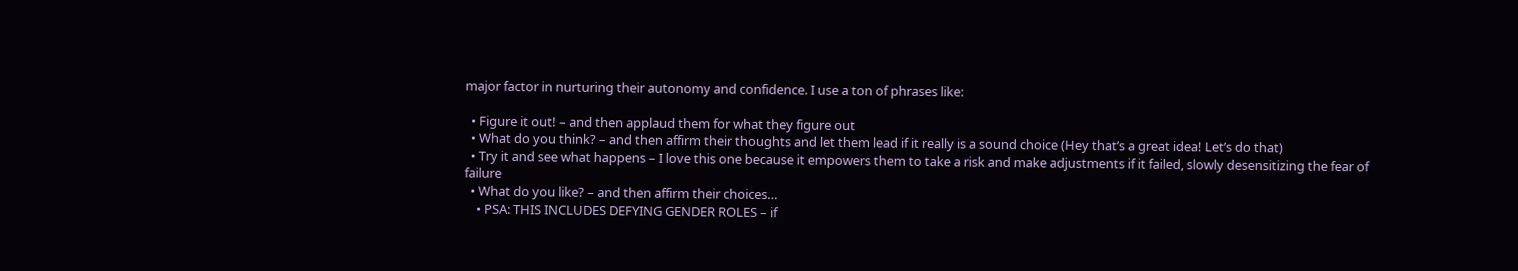major factor in nurturing their autonomy and confidence. I use a ton of phrases like:

  • Figure it out! – and then applaud them for what they figure out
  • What do you think? – and then affirm their thoughts and let them lead if it really is a sound choice (Hey that’s a great idea! Let’s do that)
  • Try it and see what happens – I love this one because it empowers them to take a risk and make adjustments if it failed, slowly desensitizing the fear of failure
  • What do you like? – and then affirm their choices…
    • PSA: THIS INCLUDES DEFYING GENDER ROLES – if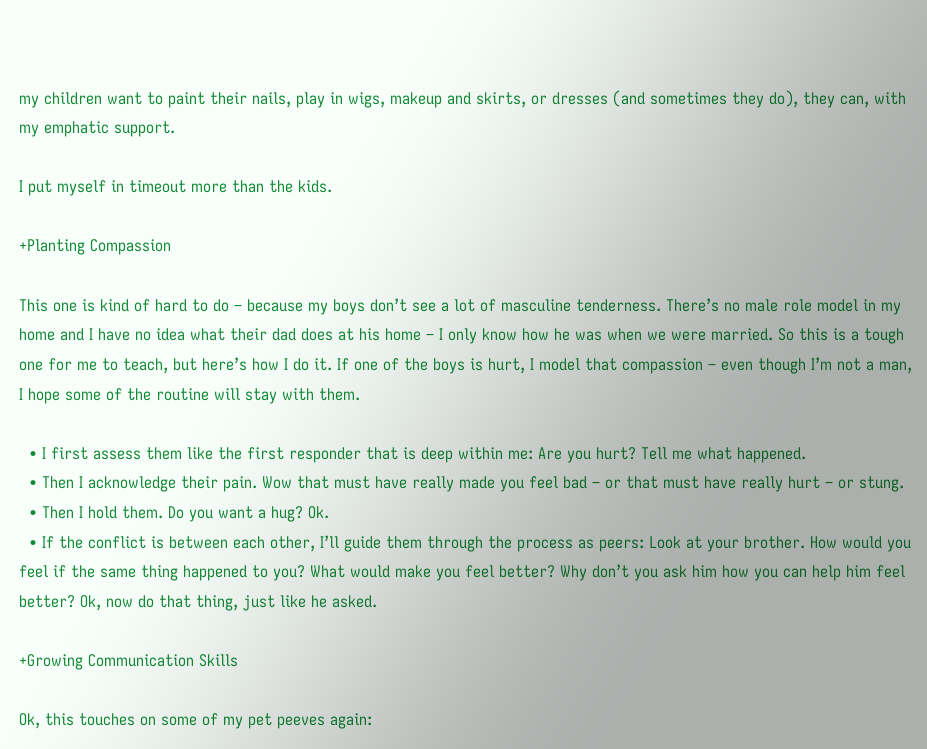my children want to paint their nails, play in wigs, makeup and skirts, or dresses (and sometimes they do), they can, with my emphatic support.

I put myself in timeout more than the kids.

+Planting Compassion

This one is kind of hard to do – because my boys don’t see a lot of masculine tenderness. There’s no male role model in my home and I have no idea what their dad does at his home – I only know how he was when we were married. So this is a tough one for me to teach, but here’s how I do it. If one of the boys is hurt, I model that compassion – even though I’m not a man, I hope some of the routine will stay with them.

  • I first assess them like the first responder that is deep within me: Are you hurt? Tell me what happened.
  • Then I acknowledge their pain. Wow that must have really made you feel bad – or that must have really hurt – or stung.
  • Then I hold them. Do you want a hug? Ok.
  • If the conflict is between each other, I’ll guide them through the process as peers: Look at your brother. How would you feel if the same thing happened to you? What would make you feel better? Why don’t you ask him how you can help him feel better? Ok, now do that thing, just like he asked.

+Growing Communication Skills

Ok, this touches on some of my pet peeves again: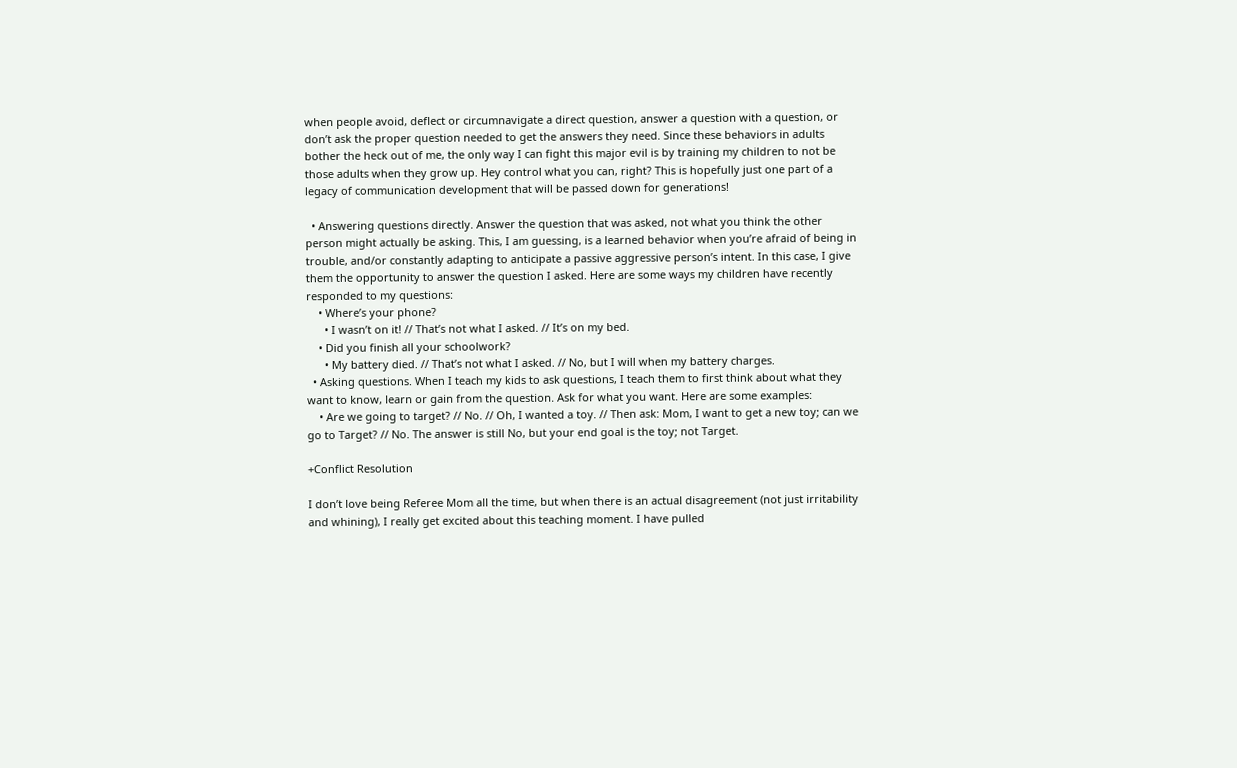when people avoid, deflect or circumnavigate a direct question, answer a question with a question, or don’t ask the proper question needed to get the answers they need. Since these behaviors in adults bother the heck out of me, the only way I can fight this major evil is by training my children to not be those adults when they grow up. Hey control what you can, right? This is hopefully just one part of a legacy of communication development that will be passed down for generations!

  • Answering questions directly. Answer the question that was asked, not what you think the other person might actually be asking. This, I am guessing, is a learned behavior when you’re afraid of being in trouble, and/or constantly adapting to anticipate a passive aggressive person’s intent. In this case, I give them the opportunity to answer the question I asked. Here are some ways my children have recently responded to my questions:
    • Where’s your phone?
      • I wasn’t on it! // That’s not what I asked. // It’s on my bed.
    • Did you finish all your schoolwork?
      • My battery died. // That’s not what I asked. // No, but I will when my battery charges.
  • Asking questions. When I teach my kids to ask questions, I teach them to first think about what they want to know, learn or gain from the question. Ask for what you want. Here are some examples:
    • Are we going to target? // No. // Oh, I wanted a toy. // Then ask: Mom, I want to get a new toy; can we go to Target? // No. The answer is still No, but your end goal is the toy; not Target.

+Conflict Resolution

I don’t love being Referee Mom all the time, but when there is an actual disagreement (not just irritability and whining), I really get excited about this teaching moment. I have pulled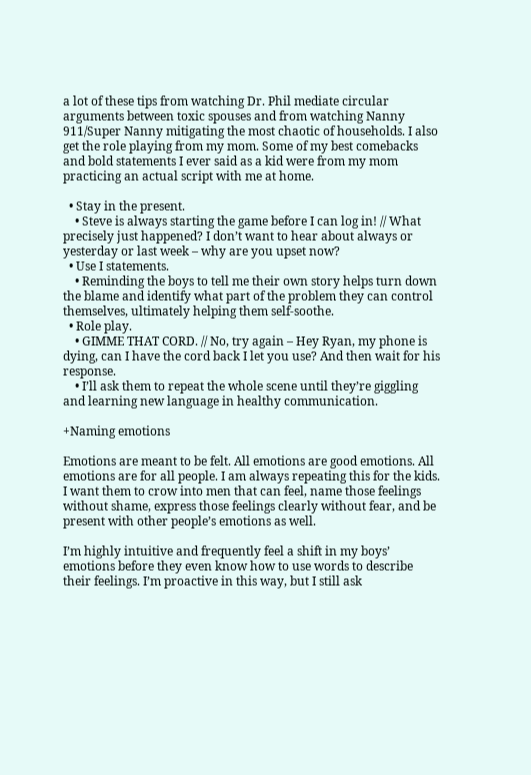a lot of these tips from watching Dr. Phil mediate circular arguments between toxic spouses and from watching Nanny 911/Super Nanny mitigating the most chaotic of households. I also get the role playing from my mom. Some of my best comebacks and bold statements I ever said as a kid were from my mom practicing an actual script with me at home.

  • Stay in the present.
    • Steve is always starting the game before I can log in! // What precisely just happened? I don’t want to hear about always or yesterday or last week – why are you upset now?
  • Use I statements.
    • Reminding the boys to tell me their own story helps turn down the blame and identify what part of the problem they can control themselves, ultimately helping them self-soothe.
  • Role play.
    • GIMME THAT CORD. // No, try again – Hey Ryan, my phone is dying, can I have the cord back I let you use? And then wait for his response.
    • I’ll ask them to repeat the whole scene until they’re giggling and learning new language in healthy communication.

+Naming emotions

Emotions are meant to be felt. All emotions are good emotions. All emotions are for all people. I am always repeating this for the kids. I want them to crow into men that can feel, name those feelings without shame, express those feelings clearly without fear, and be present with other people’s emotions as well.

I’m highly intuitive and frequently feel a shift in my boys’ emotions before they even know how to use words to describe their feelings. I’m proactive in this way, but I still ask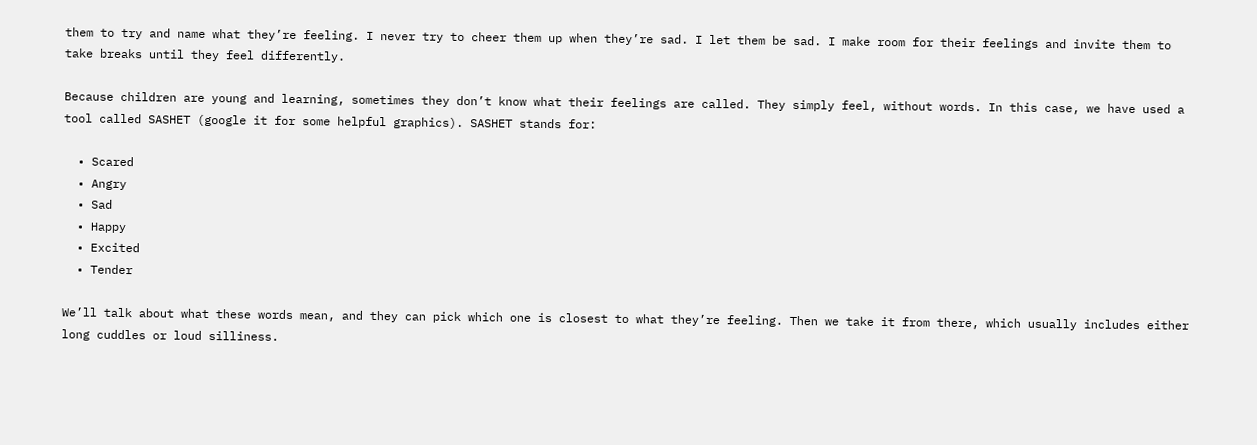them to try and name what they’re feeling. I never try to cheer them up when they’re sad. I let them be sad. I make room for their feelings and invite them to take breaks until they feel differently.

Because children are young and learning, sometimes they don’t know what their feelings are called. They simply feel, without words. In this case, we have used a tool called SASHET (google it for some helpful graphics). SASHET stands for:

  • Scared
  • Angry
  • Sad
  • Happy
  • Excited
  • Tender

We’ll talk about what these words mean, and they can pick which one is closest to what they’re feeling. Then we take it from there, which usually includes either long cuddles or loud silliness.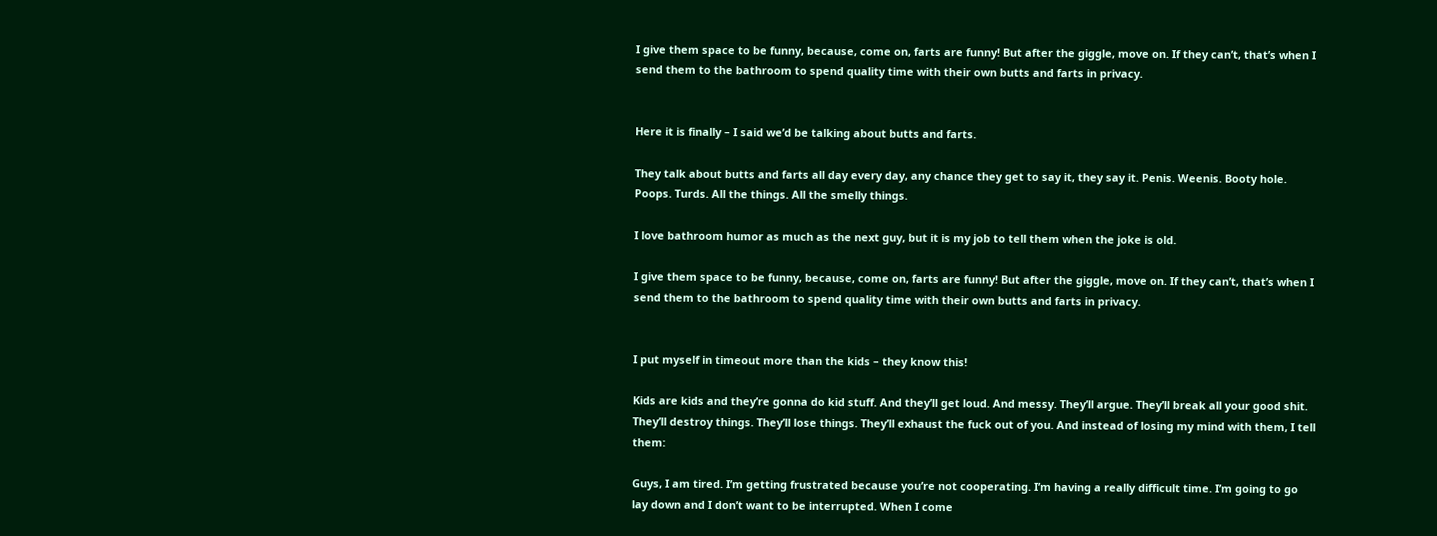I give them space to be funny, because, come on, farts are funny! But after the giggle, move on. If they can’t, that’s when I send them to the bathroom to spend quality time with their own butts and farts in privacy.


Here it is finally – I said we’d be talking about butts and farts.

They talk about butts and farts all day every day, any chance they get to say it, they say it. Penis. Weenis. Booty hole. Poops. Turds. All the things. All the smelly things.

I love bathroom humor as much as the next guy, but it is my job to tell them when the joke is old.

I give them space to be funny, because, come on, farts are funny! But after the giggle, move on. If they can’t, that’s when I send them to the bathroom to spend quality time with their own butts and farts in privacy.


I put myself in timeout more than the kids – they know this!

Kids are kids and they’re gonna do kid stuff. And they’ll get loud. And messy. They’ll argue. They’ll break all your good shit. They’ll destroy things. They’ll lose things. They’ll exhaust the fuck out of you. And instead of losing my mind with them, I tell them:

Guys, I am tired. I’m getting frustrated because you’re not cooperating. I’m having a really difficult time. I’m going to go lay down and I don’t want to be interrupted. When I come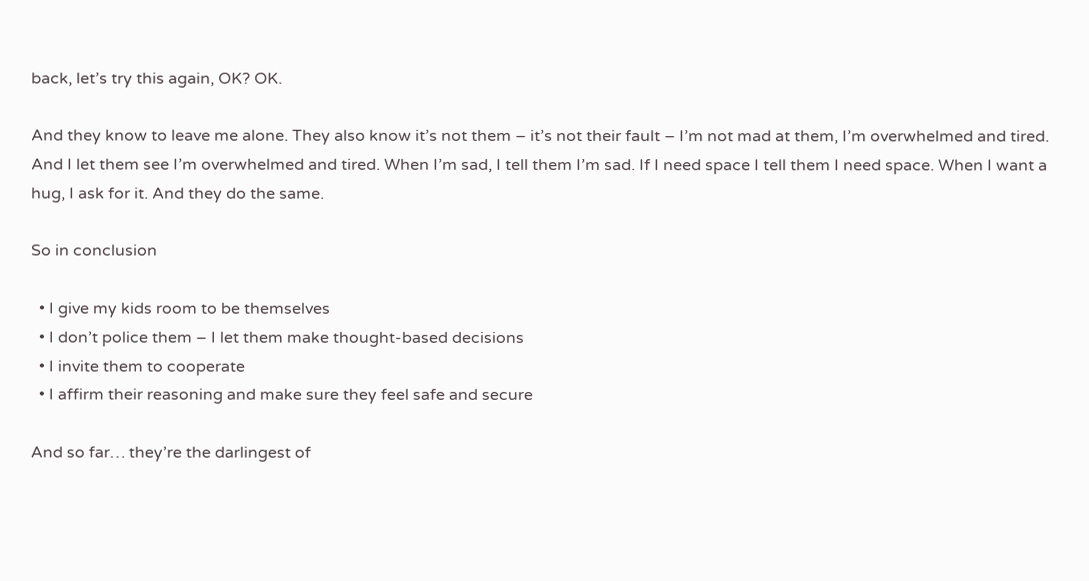back, let’s try this again, OK? OK.

And they know to leave me alone. They also know it’s not them – it’s not their fault – I’m not mad at them, I’m overwhelmed and tired. And I let them see I’m overwhelmed and tired. When I’m sad, I tell them I’m sad. If I need space I tell them I need space. When I want a hug, I ask for it. And they do the same.

So in conclusion

  • I give my kids room to be themselves
  • I don’t police them – I let them make thought-based decisions
  • I invite them to cooperate
  • I affirm their reasoning and make sure they feel safe and secure

And so far… they’re the darlingest of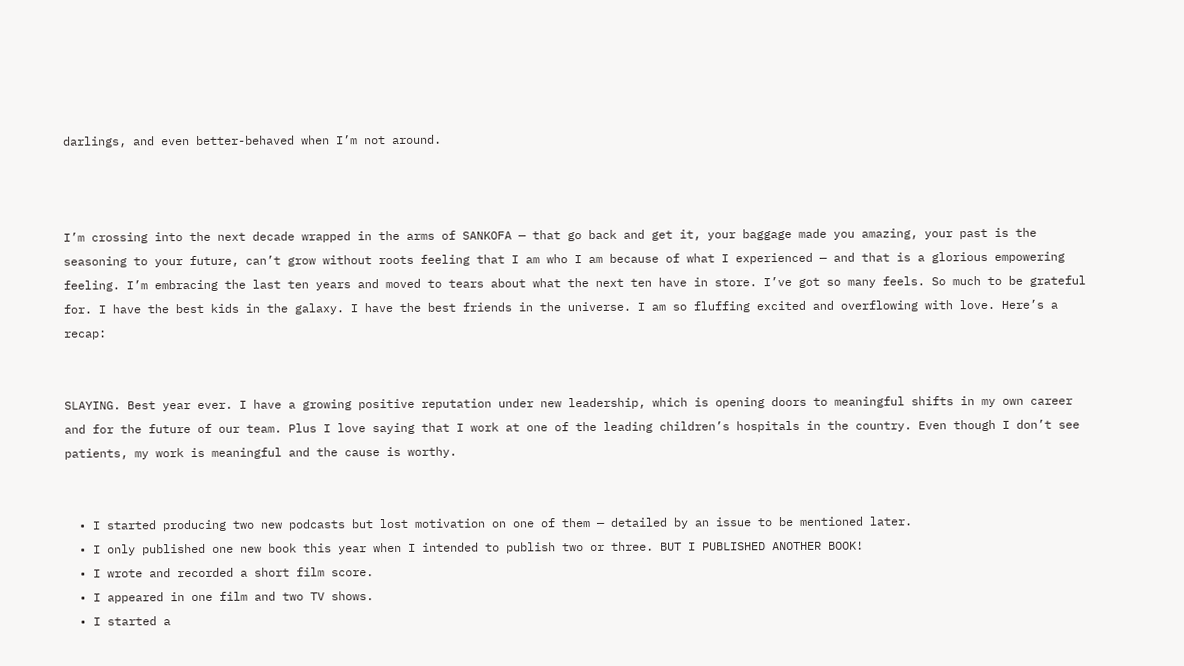darlings, and even better-behaved when I’m not around.



I’m crossing into the next decade wrapped in the arms of SANKOFA — that go back and get it, your baggage made you amazing, your past is the seasoning to your future, can’t grow without roots feeling that I am who I am because of what I experienced — and that is a glorious empowering feeling. I’m embracing the last ten years and moved to tears about what the next ten have in store. I’ve got so many feels. So much to be grateful for. I have the best kids in the galaxy. I have the best friends in the universe. I am so fluffing excited and overflowing with love. Here’s a recap:


SLAYING. Best year ever. I have a growing positive reputation under new leadership, which is opening doors to meaningful shifts in my own career and for the future of our team. Plus I love saying that I work at one of the leading children’s hospitals in the country. Even though I don’t see patients, my work is meaningful and the cause is worthy.


  • I started producing two new podcasts but lost motivation on one of them — detailed by an issue to be mentioned later.
  • I only published one new book this year when I intended to publish two or three. BUT I PUBLISHED ANOTHER BOOK!
  • I wrote and recorded a short film score.
  • I appeared in one film and two TV shows.
  • I started a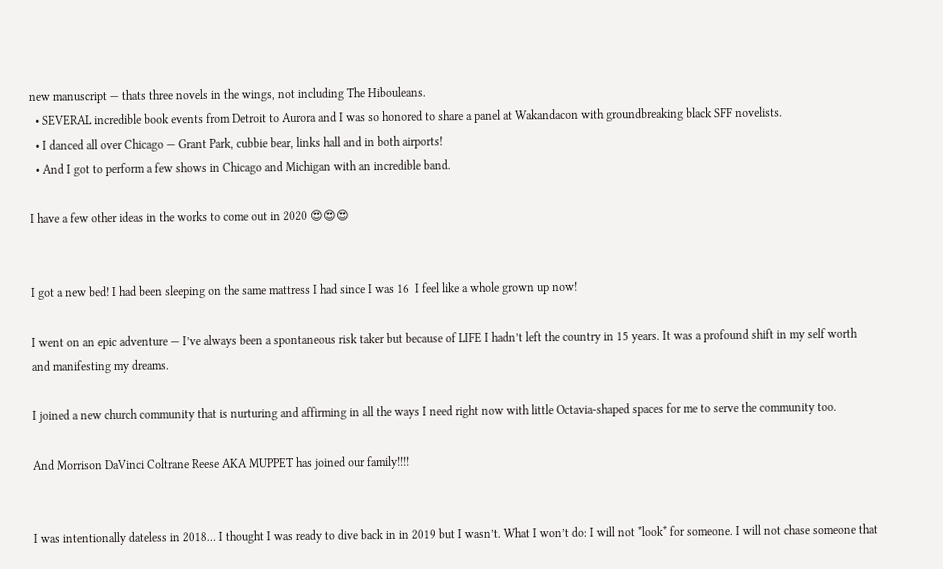new manuscript — thats three novels in the wings, not including The Hibouleans.
  • SEVERAL incredible book events from Detroit to Aurora and I was so honored to share a panel at Wakandacon with groundbreaking black SFF novelists.
  • I danced all over Chicago — Grant Park, cubbie bear, links hall and in both airports!
  • And I got to perform a few shows in Chicago and Michigan with an incredible band.

I have a few other ideas in the works to come out in 2020 😍😍😍


I got a new bed! I had been sleeping on the same mattress I had since I was 16  I feel like a whole grown up now!

I went on an epic adventure — I’ve always been a spontaneous risk taker but because of LIFE I hadn’t left the country in 15 years. It was a profound shift in my self worth and manifesting my dreams.

I joined a new church community that is nurturing and affirming in all the ways I need right now with little Octavia-shaped spaces for me to serve the community too.

And Morrison DaVinci Coltrane Reese AKA MUPPET has joined our family!!!!


I was intentionally dateless in 2018… I thought I was ready to dive back in in 2019 but I wasn’t. What I won’t do: I will not *look* for someone. I will not chase someone that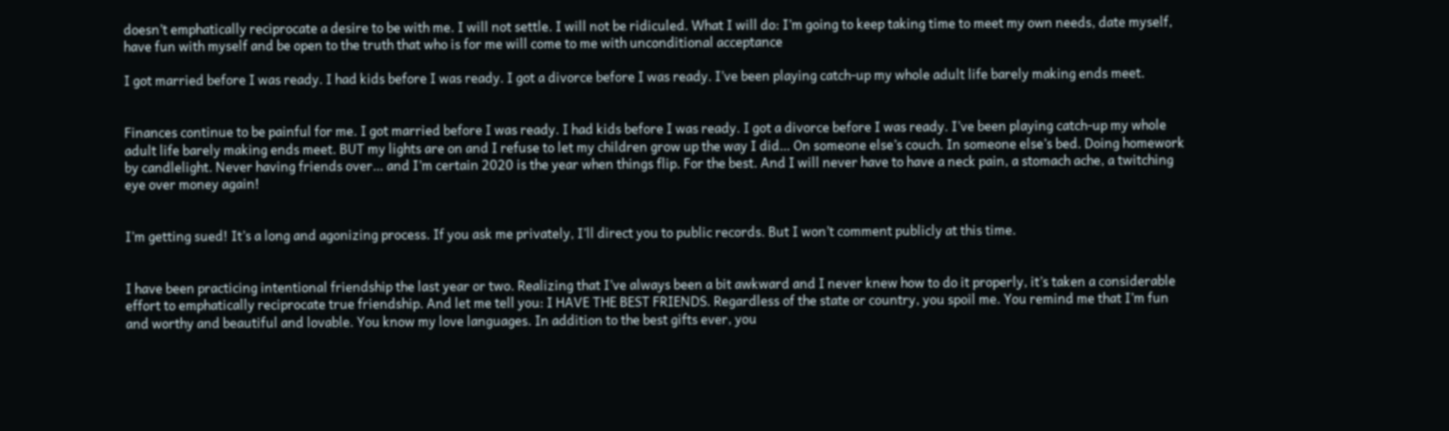doesn’t emphatically reciprocate a desire to be with me. I will not settle. I will not be ridiculed. What I will do: I’m going to keep taking time to meet my own needs, date myself, have fun with myself and be open to the truth that who is for me will come to me with unconditional acceptance

I got married before I was ready. I had kids before I was ready. I got a divorce before I was ready. I’ve been playing catch-up my whole adult life barely making ends meet.


Finances continue to be painful for me. I got married before I was ready. I had kids before I was ready. I got a divorce before I was ready. I’ve been playing catch-up my whole adult life barely making ends meet. BUT my lights are on and I refuse to let my children grow up the way I did… On someone else’s couch. In someone else’s bed. Doing homework by candlelight. Never having friends over… and I’m certain 2020 is the year when things flip. For the best. And I will never have to have a neck pain, a stomach ache, a twitching eye over money again!


I’m getting sued! It’s a long and agonizing process. If you ask me privately, I’ll direct you to public records. But I won’t comment publicly at this time.


I have been practicing intentional friendship the last year or two. Realizing that I’ve always been a bit awkward and I never knew how to do it properly, it’s taken a considerable effort to emphatically reciprocate true friendship. And let me tell you: I HAVE THE BEST FRIENDS. Regardless of the state or country, you spoil me. You remind me that I’m fun and worthy and beautiful and lovable. You know my love languages. In addition to the best gifts ever, you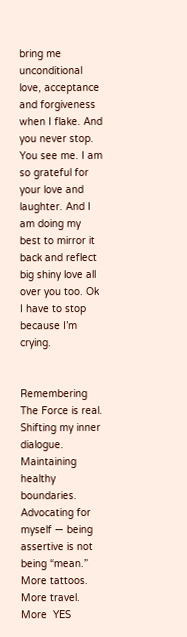bring me unconditional love, acceptance and forgiveness when I flake. And you never stop. You see me. I am so grateful for your love and laughter. And I am doing my best to mirror it back and reflect big shiny love all over you too. Ok I have to stop because I’m crying.


Remembering The Force is real. Shifting my inner dialogue. Maintaining healthy boundaries. Advocating for myself — being assertive is not being “mean.” More tattoos. More travel. More  YES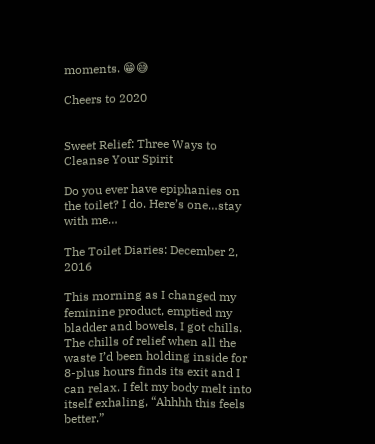moments. 😁😅

Cheers to 2020


Sweet Relief: Three Ways to Cleanse Your Spirit

Do you ever have epiphanies on the toilet? I do. Here’s one…stay with me…

The Toilet Diaries: December 2, 2016

This morning as I changed my feminine product, emptied my bladder and bowels, I got chills. The chills of relief when all the waste I’d been holding inside for 8-plus hours finds its exit and I can relax. I felt my body melt into itself exhaling, “Ahhhh this feels better.”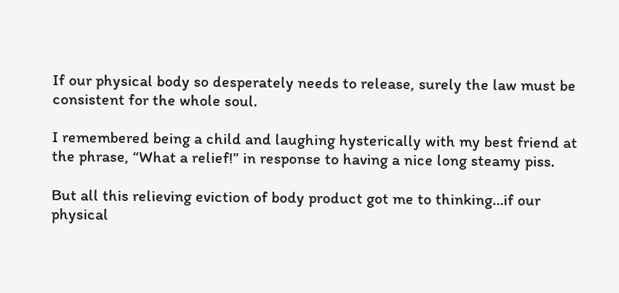If our physical body so desperately needs to release, surely the law must be consistent for the whole soul.

I remembered being a child and laughing hysterically with my best friend at the phrase, “What a relief!” in response to having a nice long steamy piss.

But all this relieving eviction of body product got me to thinking…if our physical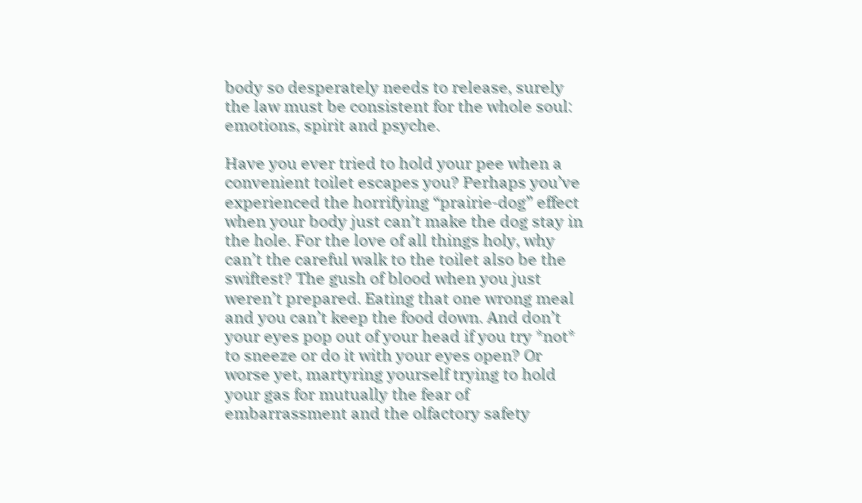body so desperately needs to release, surely the law must be consistent for the whole soul: emotions, spirit and psyche.

Have you ever tried to hold your pee when a convenient toilet escapes you? Perhaps you’ve experienced the horrifying “prairie-dog” effect when your body just can’t make the dog stay in the hole. For the love of all things holy, why can’t the careful walk to the toilet also be the swiftest? The gush of blood when you just weren’t prepared. Eating that one wrong meal and you can’t keep the food down. And don’t your eyes pop out of your head if you try *not* to sneeze or do it with your eyes open? Or worse yet, martyring yourself trying to hold your gas for mutually the fear of embarrassment and the olfactory safety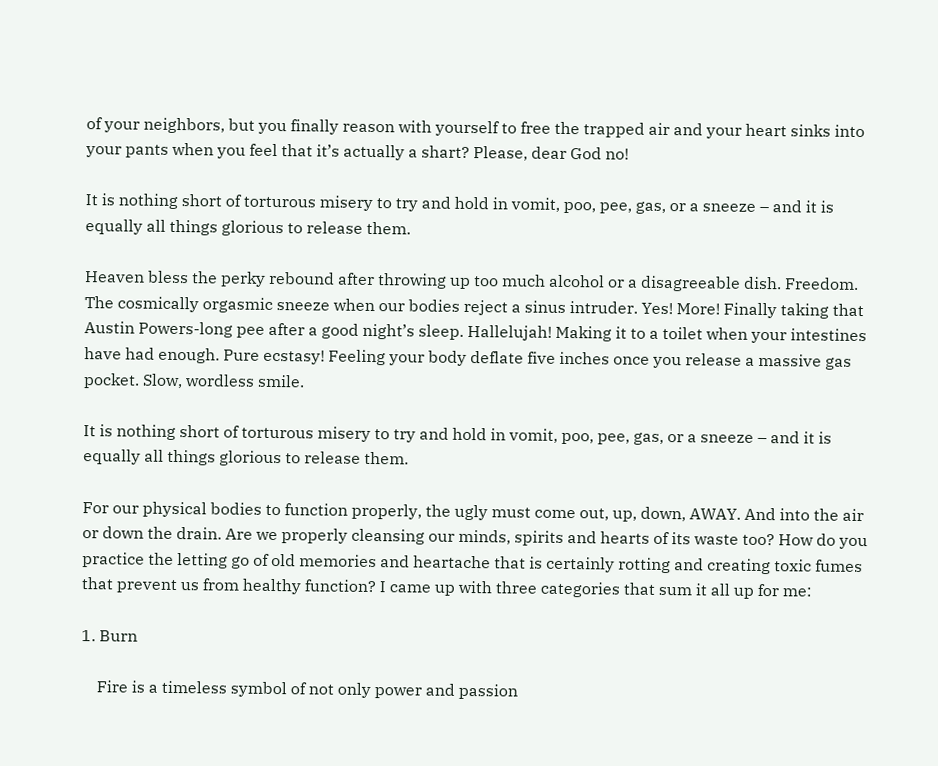of your neighbors, but you finally reason with yourself to free the trapped air and your heart sinks into your pants when you feel that it’s actually a shart? Please, dear God no!

It is nothing short of torturous misery to try and hold in vomit, poo, pee, gas, or a sneeze – and it is equally all things glorious to release them.

Heaven bless the perky rebound after throwing up too much alcohol or a disagreeable dish. Freedom. The cosmically orgasmic sneeze when our bodies reject a sinus intruder. Yes! More! Finally taking that Austin Powers-long pee after a good night’s sleep. Hallelujah! Making it to a toilet when your intestines have had enough. Pure ecstasy! Feeling your body deflate five inches once you release a massive gas pocket. Slow, wordless smile.

It is nothing short of torturous misery to try and hold in vomit, poo, pee, gas, or a sneeze – and it is equally all things glorious to release them.

For our physical bodies to function properly, the ugly must come out, up, down, AWAY. And into the air or down the drain. Are we properly cleansing our minds, spirits and hearts of its waste too? How do you practice the letting go of old memories and heartache that is certainly rotting and creating toxic fumes that prevent us from healthy function? I came up with three categories that sum it all up for me:

1. Burn

    Fire is a timeless symbol of not only power and passion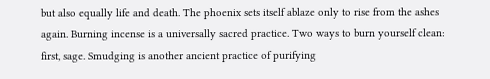but also equally life and death. The phoenix sets itself ablaze only to rise from the ashes again. Burning incense is a universally sacred practice. Two ways to burn yourself clean: first, sage. Smudging is another ancient practice of purifying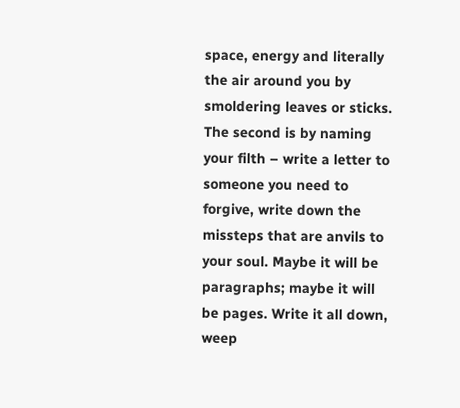space, energy and literally the air around you by smoldering leaves or sticks. The second is by naming your filth – write a letter to someone you need to forgive, write down the missteps that are anvils to your soul. Maybe it will be paragraphs; maybe it will be pages. Write it all down, weep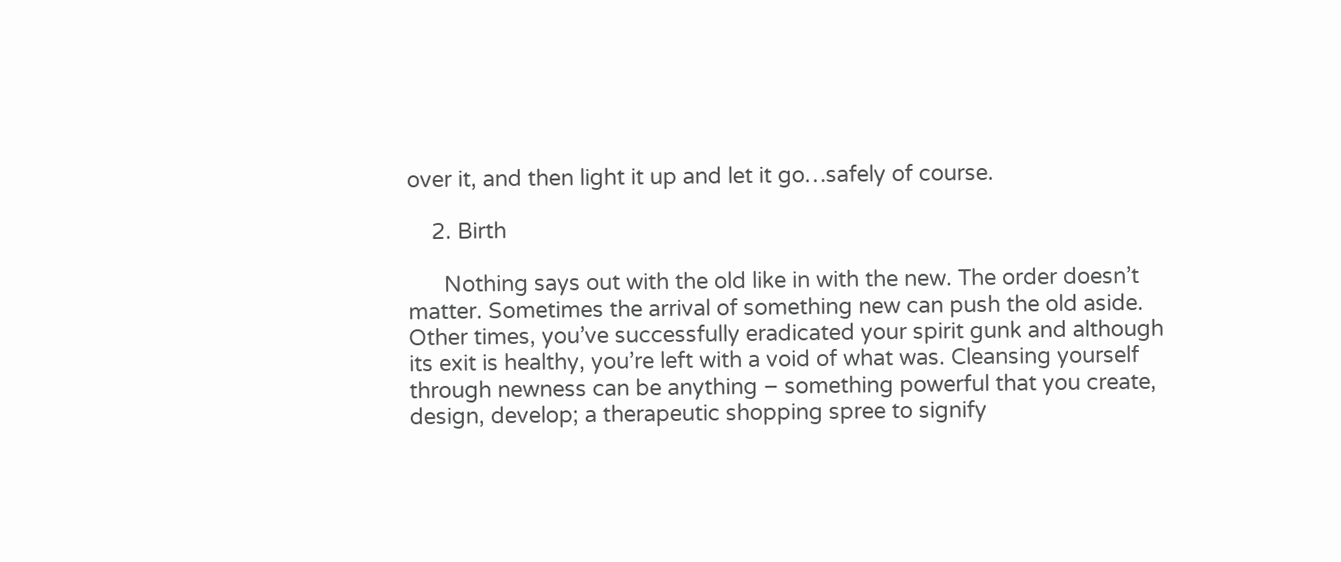over it, and then light it up and let it go…safely of course.

    2. Birth

      Nothing says out with the old like in with the new. The order doesn’t matter. Sometimes the arrival of something new can push the old aside. Other times, you’ve successfully eradicated your spirit gunk and although its exit is healthy, you’re left with a void of what was. Cleansing yourself through newness can be anything – something powerful that you create, design, develop; a therapeutic shopping spree to signify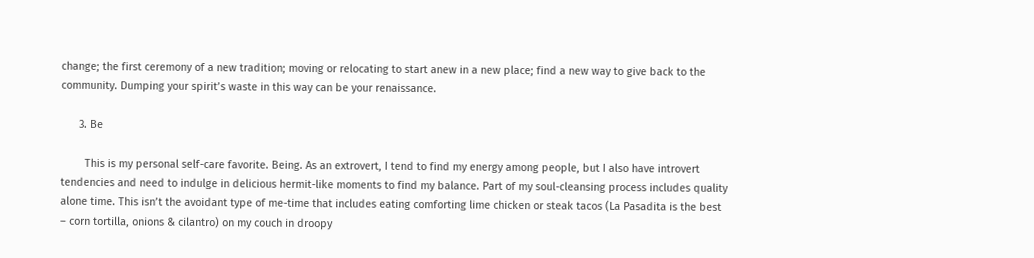change; the first ceremony of a new tradition; moving or relocating to start anew in a new place; find a new way to give back to the community. Dumping your spirit’s waste in this way can be your renaissance.

      3. Be

        This is my personal self-care favorite. Being. As an extrovert, I tend to find my energy among people, but I also have introvert tendencies and need to indulge in delicious hermit-like moments to find my balance. Part of my soul-cleansing process includes quality alone time. This isn’t the avoidant type of me-time that includes eating comforting lime chicken or steak tacos (La Pasadita is the best – corn tortilla, onions & cilantro) on my couch in droopy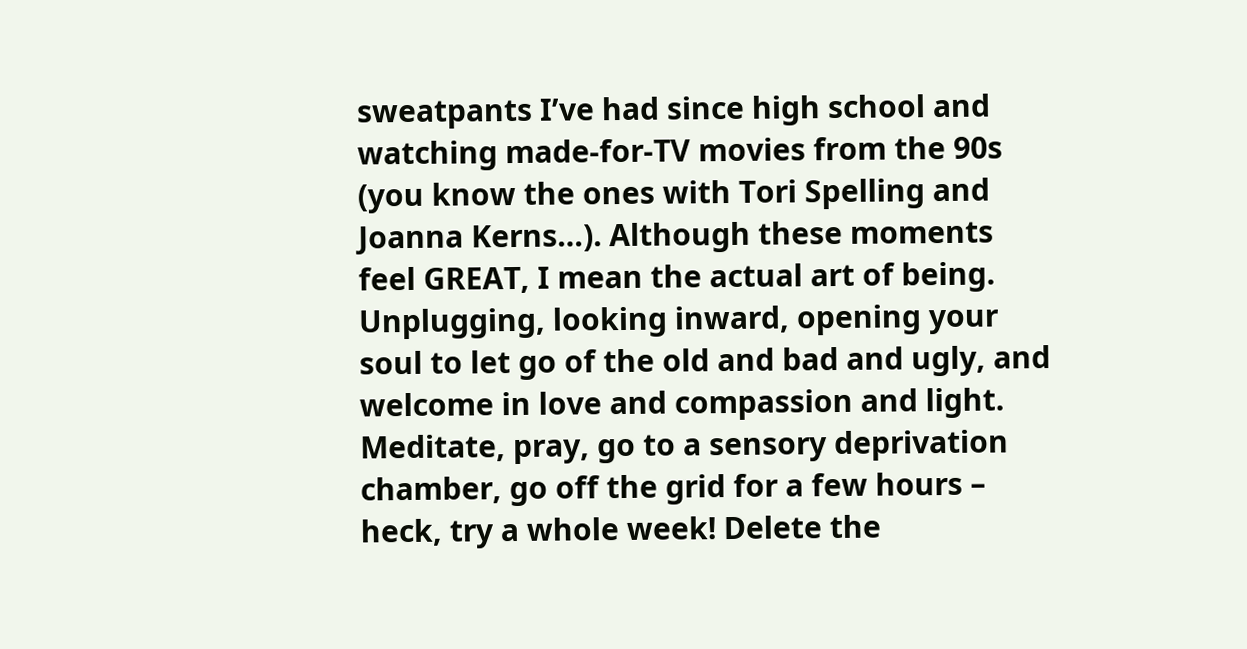sweatpants I’ve had since high school and watching made-for-TV movies from the 90s (you know the ones with Tori Spelling and Joanna Kerns…). Although these moments feel GREAT, I mean the actual art of being. Unplugging, looking inward, opening your soul to let go of the old and bad and ugly, and welcome in love and compassion and light. Meditate, pray, go to a sensory deprivation chamber, go off the grid for a few hours – heck, try a whole week! Delete the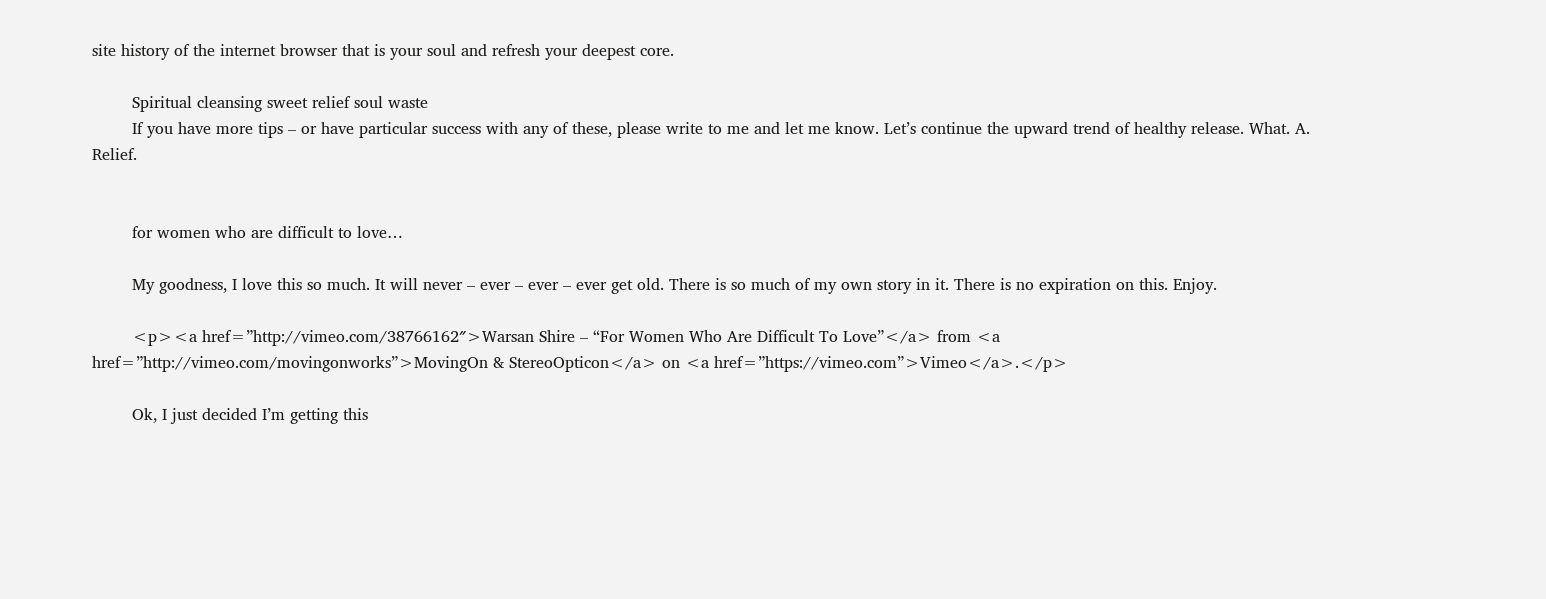site history of the internet browser that is your soul and refresh your deepest core.

        Spiritual cleansing sweet relief soul waste
        If you have more tips – or have particular success with any of these, please write to me and let me know. Let’s continue the upward trend of healthy release. What. A.  Relief.


        for women who are difficult to love…

        My goodness, I love this so much. It will never – ever – ever – ever get old. There is so much of my own story in it. There is no expiration on this. Enjoy.

        <p><a href=”http://vimeo.com/38766162″>Warsan Shire – “For Women Who Are Difficult To Love”</a> from <a href=”http://vimeo.com/movingonworks”>MovingOn & StereoOpticon</a> on <a href=”https://vimeo.com”>Vimeo</a>.</p>

        Ok, I just decided I’m getting this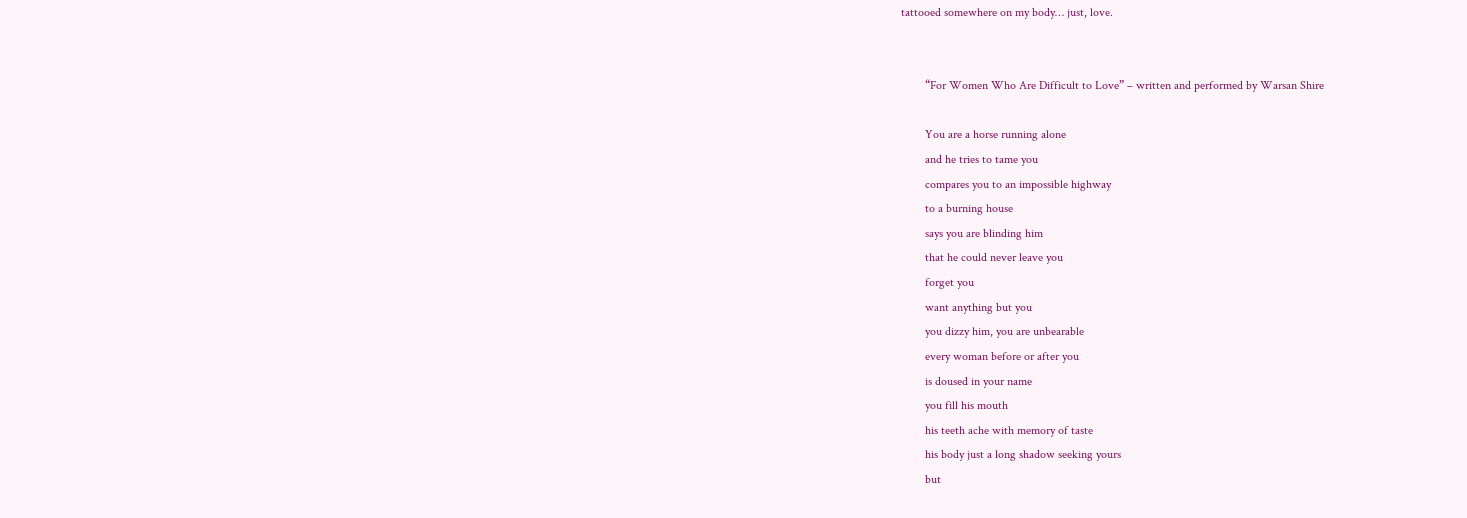tattooed somewhere on my body… just, love.


        “For Women Who Are Difficult to Love” – written and performed by Warsan Shire

        You are a horse running alone
        and he tries to tame you
        compares you to an impossible highway
        to a burning house
        says you are blinding him
        that he could never leave you
        forget you
        want anything but you
        you dizzy him, you are unbearable
        every woman before or after you
        is doused in your name
        you fill his mouth
        his teeth ache with memory of taste
        his body just a long shadow seeking yours
        but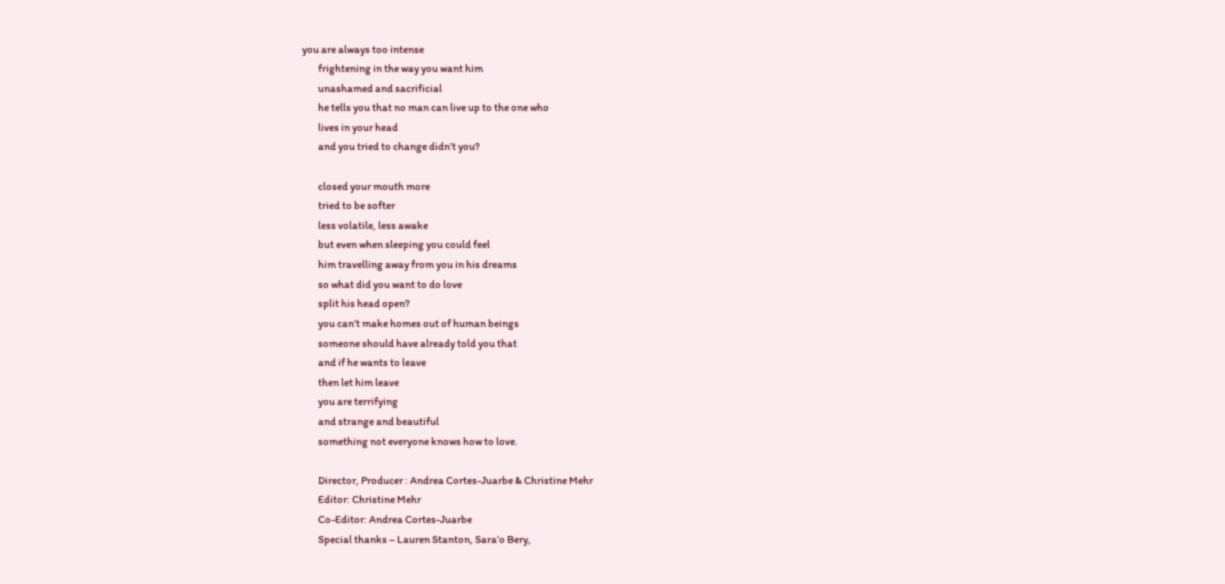you are always too intense
        frightening in the way you want him
        unashamed and sacrificial
        he tells you that no man can live up to the one who
        lives in your head
        and you tried to change didn’t you?

        closed your mouth more
        tried to be softer
        less volatile, less awake
        but even when sleeping you could feel
        him travelling away from you in his dreams
        so what did you want to do love
        split his head open?
        you can’t make homes out of human beings
        someone should have already told you that
        and if he wants to leave
        then let him leave
        you are terrifying
        and strange and beautiful
        something not everyone knows how to love.

        Director, Producer : Andrea Cortes-Juarbe & Christine Mehr
        Editor: Christine Mehr
        Co-Editor: Andrea Cortes-Juarbe
        Special thanks – Lauren Stanton, Sara’o Bery,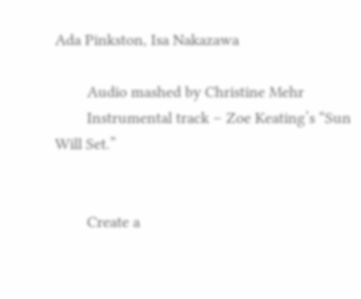Ada Pinkston, Isa Nakazawa

        Audio mashed by Christine Mehr
        Instrumental track – Zoe Keating’s “Sun Will Set.”


        Create a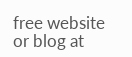free website or blog at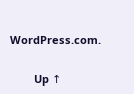WordPress.com.

        Up ↑